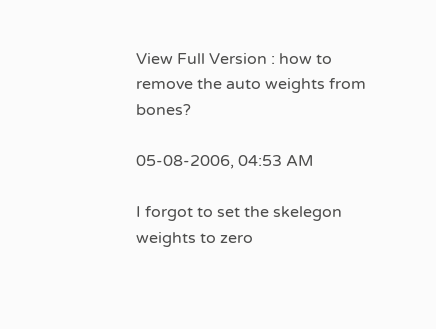View Full Version : how to remove the auto weights from bones?

05-08-2006, 04:53 AM

I forgot to set the skelegon weights to zero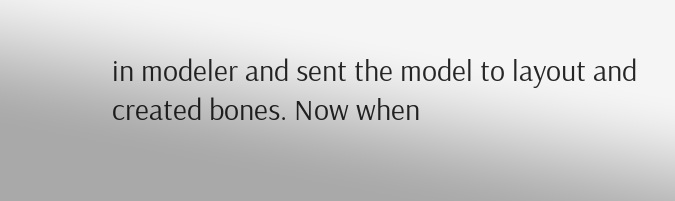in modeler and sent the model to layout and created bones. Now when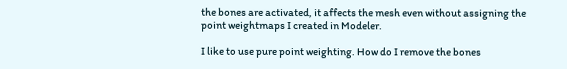the bones are activated, it affects the mesh even without assigning the point weightmaps I created in Modeler.

I like to use pure point weighting. How do I remove the bones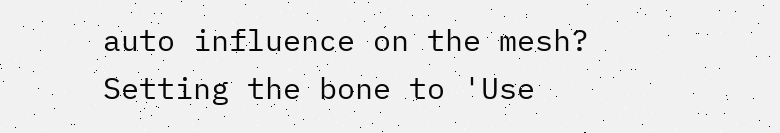auto influence on the mesh?
Setting the bone to 'Use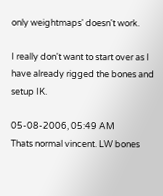only weightmaps' doesn't work.

I really don't want to start over as I have already rigged the bones and setup IK.

05-08-2006, 05:49 AM
Thats normal vincent. LW bones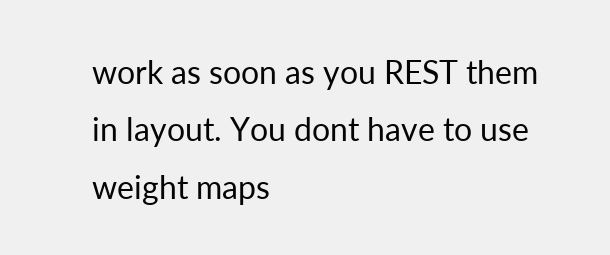work as soon as you REST them in layout. You dont have to use weight maps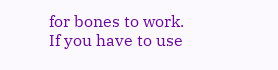for bones to work.
If you have to use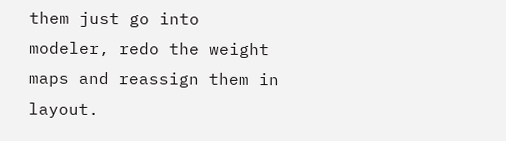them just go into modeler, redo the weight maps and reassign them in layout.